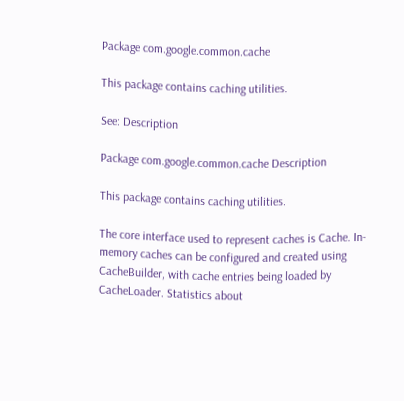Package com.google.common.cache

This package contains caching utilities.

See: Description

Package com.google.common.cache Description

This package contains caching utilities.

The core interface used to represent caches is Cache. In-memory caches can be configured and created using CacheBuilder, with cache entries being loaded by CacheLoader. Statistics about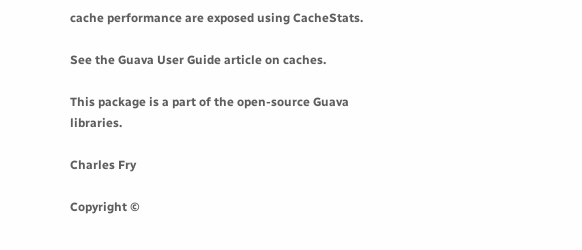cache performance are exposed using CacheStats.

See the Guava User Guide article on caches.

This package is a part of the open-source Guava libraries.

Charles Fry

Copyright ©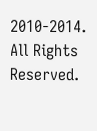2010-2014. All Rights Reserved.